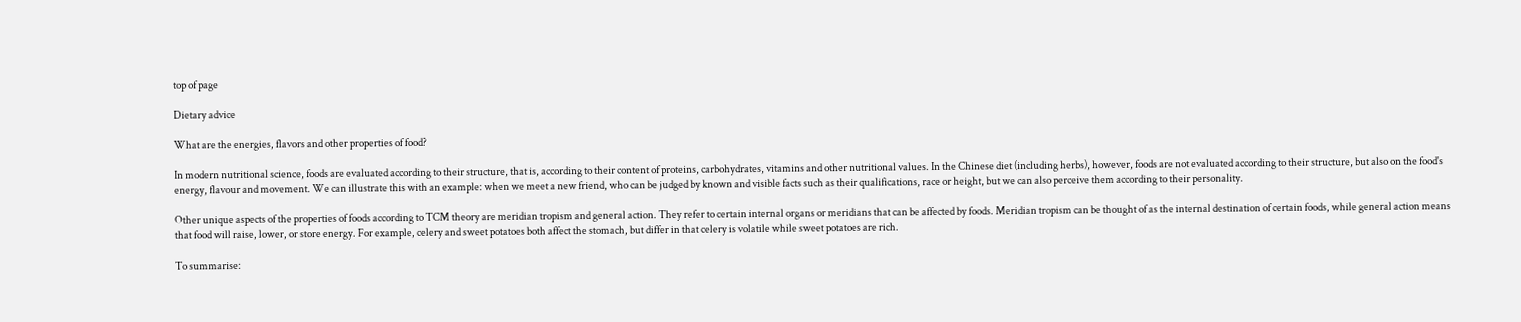top of page

Dietary advice

What are the energies, flavors and other properties of food?

In modern nutritional science, foods are evaluated according to their structure, that is, according to their content of proteins, carbohydrates, vitamins and other nutritional values. In the Chinese diet (including herbs), however, foods are not evaluated according to their structure, but also on the food's energy, flavour and movement. We can illustrate this with an example: when we meet a new friend, who can be judged by known and visible facts such as their qualifications, race or height, but we can also perceive them according to their personality.

Other unique aspects of the properties of foods according to TCM theory are meridian tropism and general action. They refer to certain internal organs or meridians that can be affected by foods. Meridian tropism can be thought of as the internal destination of certain foods, while general action means that food will raise, lower, or store energy. For example, celery and sweet potatoes both affect the stomach, but differ in that celery is volatile while sweet potatoes are rich.

To summarise: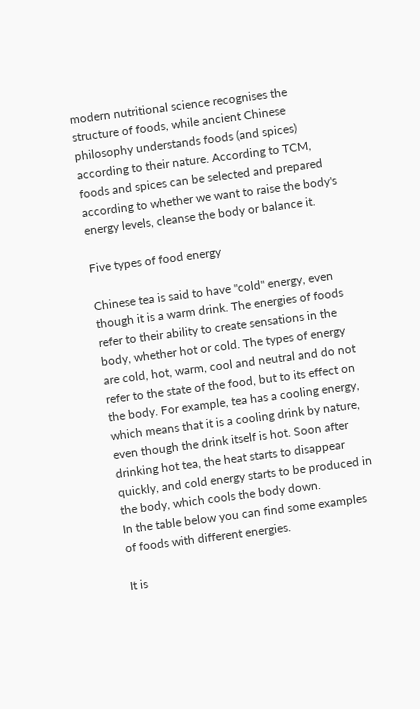modern nutritional science recognises the structure of foods, while ancient Chinese philosophy understands foods (and spices) according to their nature. According to TCM, foods and spices can be selected and prepared according to whether we want to raise the body's energy levels, cleanse the body or balance it.

Five types of food energy

Chinese tea is said to have "cold" energy, even though it is a warm drink. The energies of foods refer to their ability to create sensations in the body, whether hot or cold. The types of energy are cold, hot, warm, cool and neutral and do not refer to the state of the food, but to its effect on the body. For example, tea has a cooling energy, which means that it is a cooling drink by nature, even though the drink itself is hot. Soon after drinking hot tea, the heat starts to disappear quickly, and cold energy starts to be produced in the body, which cools the body down.
In the table below you can find some examples of foods with different energies.

It is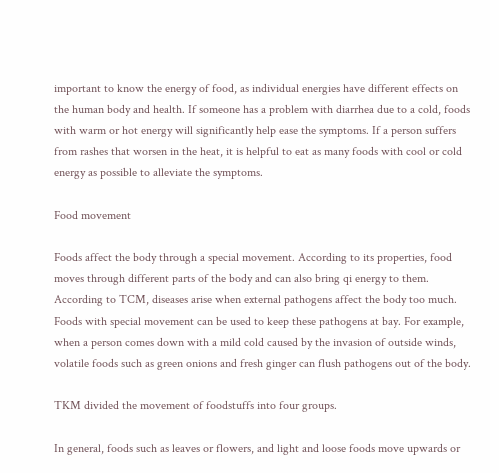important to know the energy of food, as individual energies have different effects on the human body and health. If someone has a problem with diarrhea due to a cold, foods with warm or hot energy will significantly help ease the symptoms. If a person suffers from rashes that worsen in the heat, it is helpful to eat as many foods with cool or cold energy as possible to alleviate the symptoms.

Food movement

Foods affect the body through a special movement. According to its properties, food moves through different parts of the body and can also bring qi energy to them. According to TCM, diseases arise when external pathogens affect the body too much. Foods with special movement can be used to keep these pathogens at bay. For example, when a person comes down with a mild cold caused by the invasion of outside winds, volatile foods such as green onions and fresh ginger can flush pathogens out of the body.

TKM divided the movement of foodstuffs into four groups.

In general, foods such as leaves or flowers, and light and loose foods move upwards or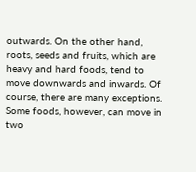outwards. On the other hand, roots, seeds and fruits, which are heavy and hard foods, tend to move downwards and inwards. Of course, there are many exceptions. Some foods, however, can move in two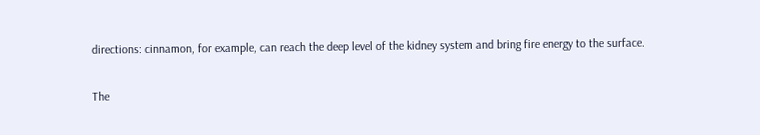directions: cinnamon, for example, can reach the deep level of the kidney system and bring fire energy to the surface.

The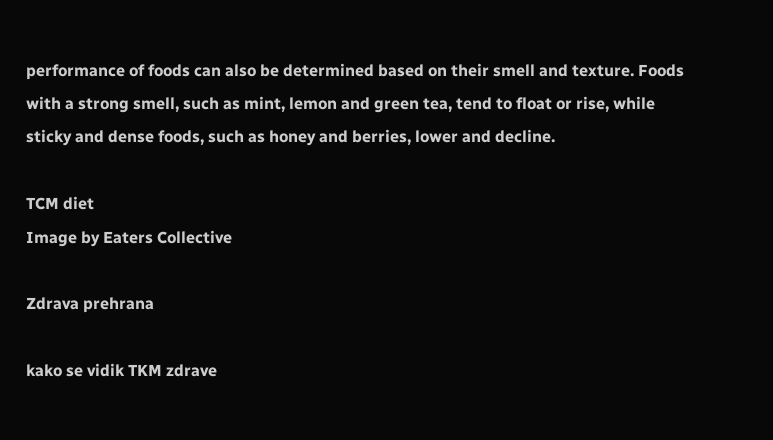performance of foods can also be determined based on their smell and texture. Foods with a strong smell, such as mint, lemon and green tea, tend to float or rise, while sticky and dense foods, such as honey and berries, lower and decline.

TCM diet
Image by Eaters Collective

Zdrava prehrana

kako se vidik TKM zdrave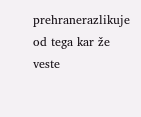prehranerazlikuje od tega kar že veste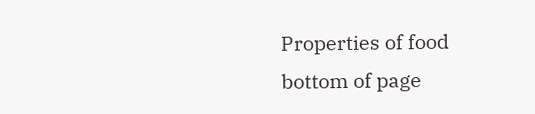Properties of food
bottom of page